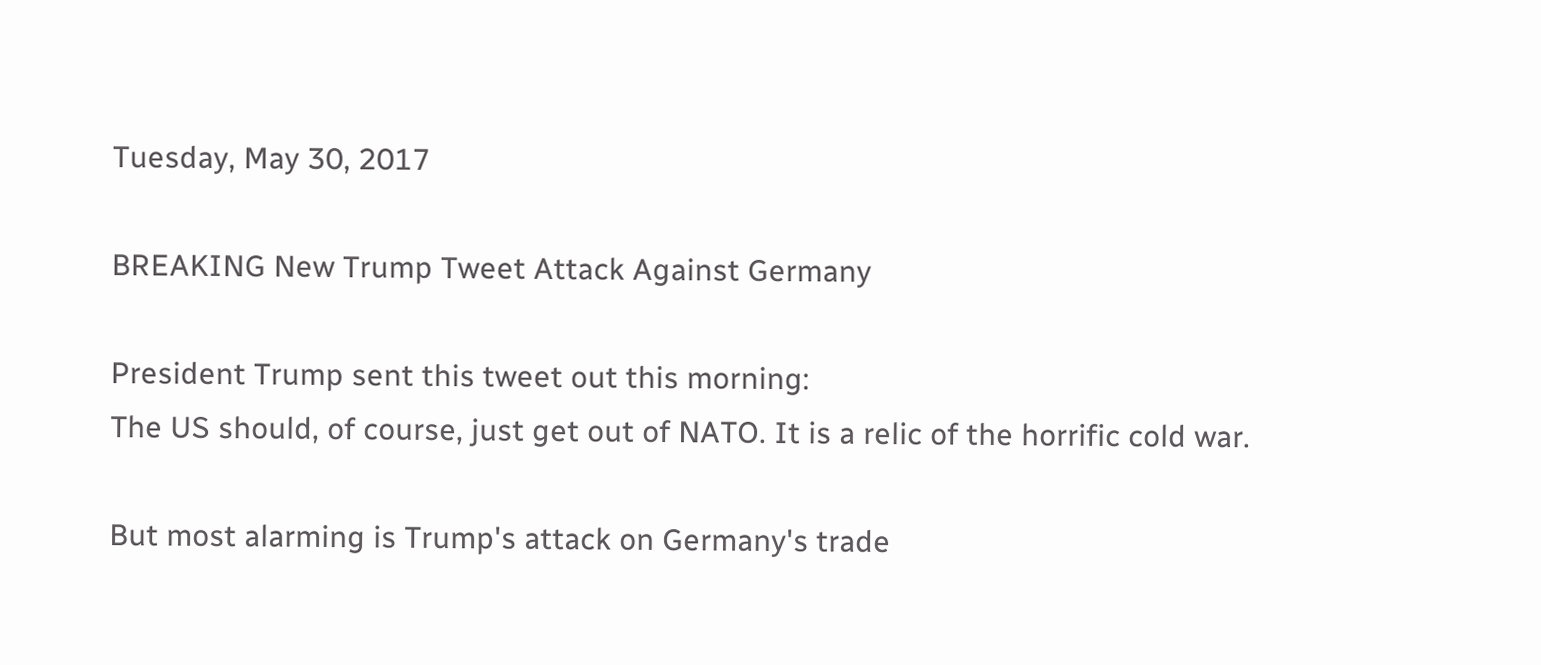Tuesday, May 30, 2017

BREAKING New Trump Tweet Attack Against Germany

President Trump sent this tweet out this morning:
The US should, of course, just get out of NATO. It is a relic of the horrific cold war.

But most alarming is Trump's attack on Germany's trade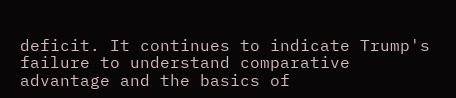deficit. It continues to indicate Trump's failure to understand comparative advantage and the basics of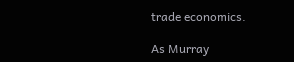trade economics.

As Murray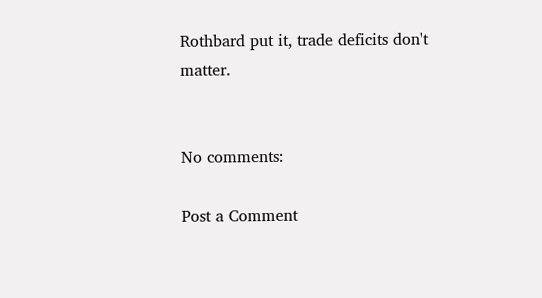Rothbard put it, trade deficits don't matter.


No comments:

Post a Comment